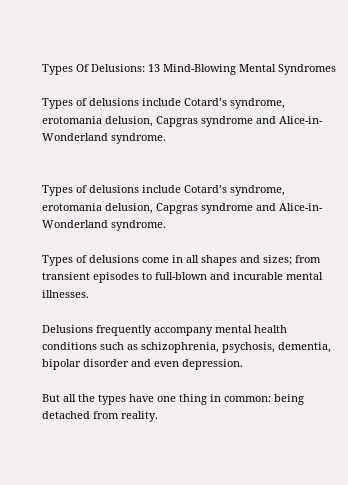Types Of Delusions: 13 Mind-Blowing Mental Syndromes

Types of delusions include Cotard’s syndrome, erotomania delusion, Capgras syndrome and Alice-in-Wonderland syndrome.


Types of delusions include Cotard’s syndrome, erotomania delusion, Capgras syndrome and Alice-in-Wonderland syndrome.

Types of delusions come in all shapes and sizes; from transient episodes to full-blown and incurable mental illnesses.

Delusions frequently accompany mental health conditions such as schizophrenia, psychosis, dementia, bipolar disorder and even depression.

But all the types have one thing in common: being detached from reality.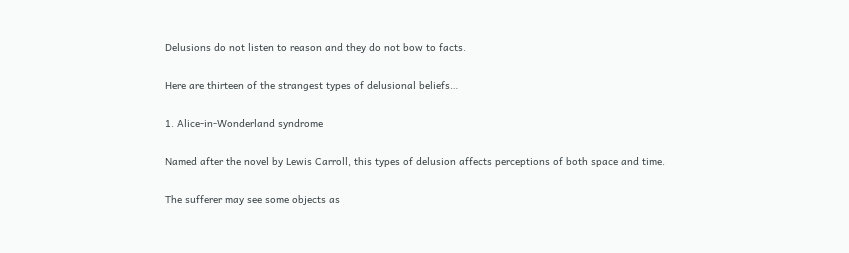Delusions do not listen to reason and they do not bow to facts.

Here are thirteen of the strangest types of delusional beliefs…

1. Alice-in-Wonderland syndrome

Named after the novel by Lewis Carroll, this types of delusion affects perceptions of both space and time.

The sufferer may see some objects as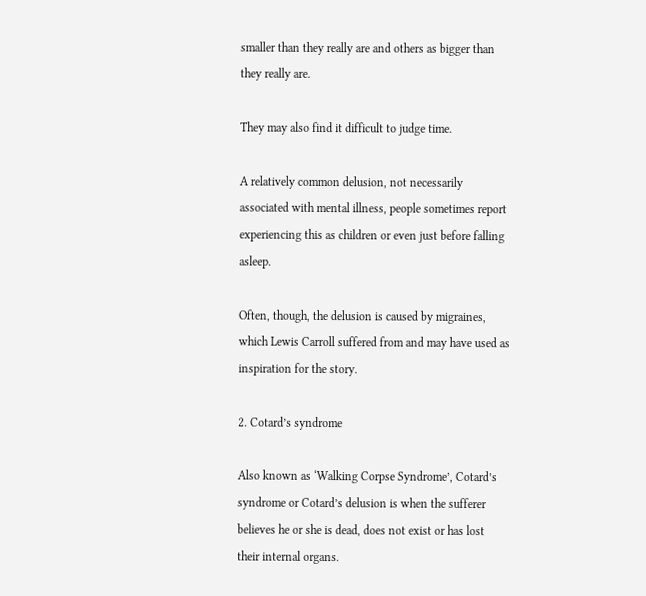smaller than they really are and others as bigger than they really are.

They may also find it difficult to judge time.

A relatively common delusion, not necessarily associated with mental illness, people sometimes report experiencing this as children or even just before falling asleep.

Often, though, the delusion is caused by migraines, which Lewis Carroll suffered from and may have used as inspiration for the story.

2. Cotard’s syndrome

Also known as ‘Walking Corpse Syndrome’, Cotard’s syndrome or Cotard’s delusion is when the sufferer believes he or she is dead, does not exist or has lost their internal organs.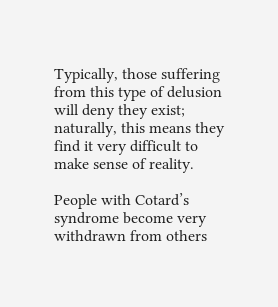Typically, those suffering from this type of delusion will deny they exist; naturally, this means they find it very difficult to make sense of reality.

People with Cotard’s syndrome become very withdrawn from others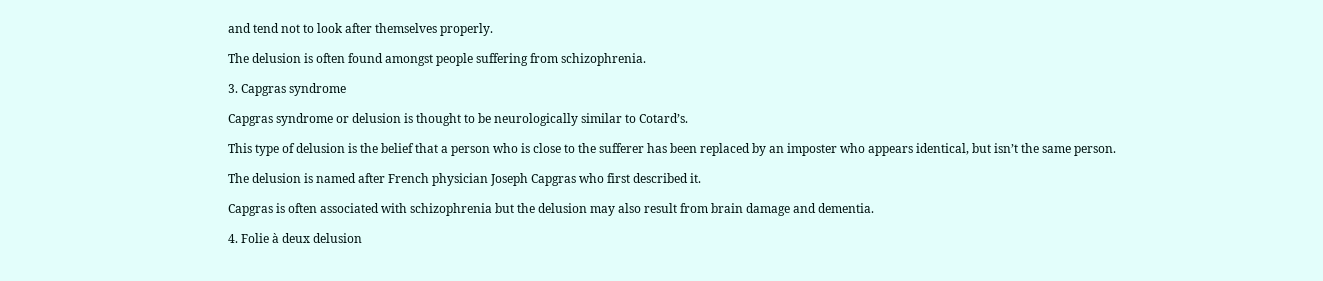and tend not to look after themselves properly.

The delusion is often found amongst people suffering from schizophrenia.

3. Capgras syndrome

Capgras syndrome or delusion is thought to be neurologically similar to Cotard’s.

This type of delusion is the belief that a person who is close to the sufferer has been replaced by an imposter who appears identical, but isn’t the same person.

The delusion is named after French physician Joseph Capgras who first described it.

Capgras is often associated with schizophrenia but the delusion may also result from brain damage and dementia.

4. Folie à deux delusion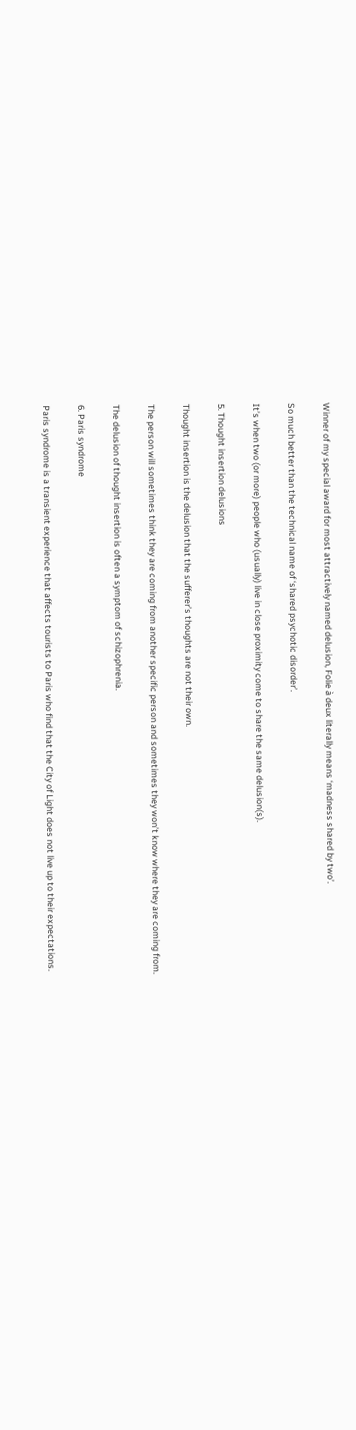Winner of my special award for most attractively named delusion, Folie à deux literally means ‘madness shared by two’.

So much better than the technical name of ‘shared psychotic disorder’.

It’s when two (or more) people who (usually) live in close proximity come to share the same delusion(s).

5. Thought insertion delusions

Thought insertion is the delusion that the sufferer’s thoughts are not their own.

The person will sometimes think they are coming from another specific person and sometimes they won’t know where they are coming from.

The delusion of thought insertion is often a symptom of schizophrenia.

6. Paris syndrome

Paris syndrome is a transient experience that affects tourists to Paris who find that the City of Light does not live up to their expectations.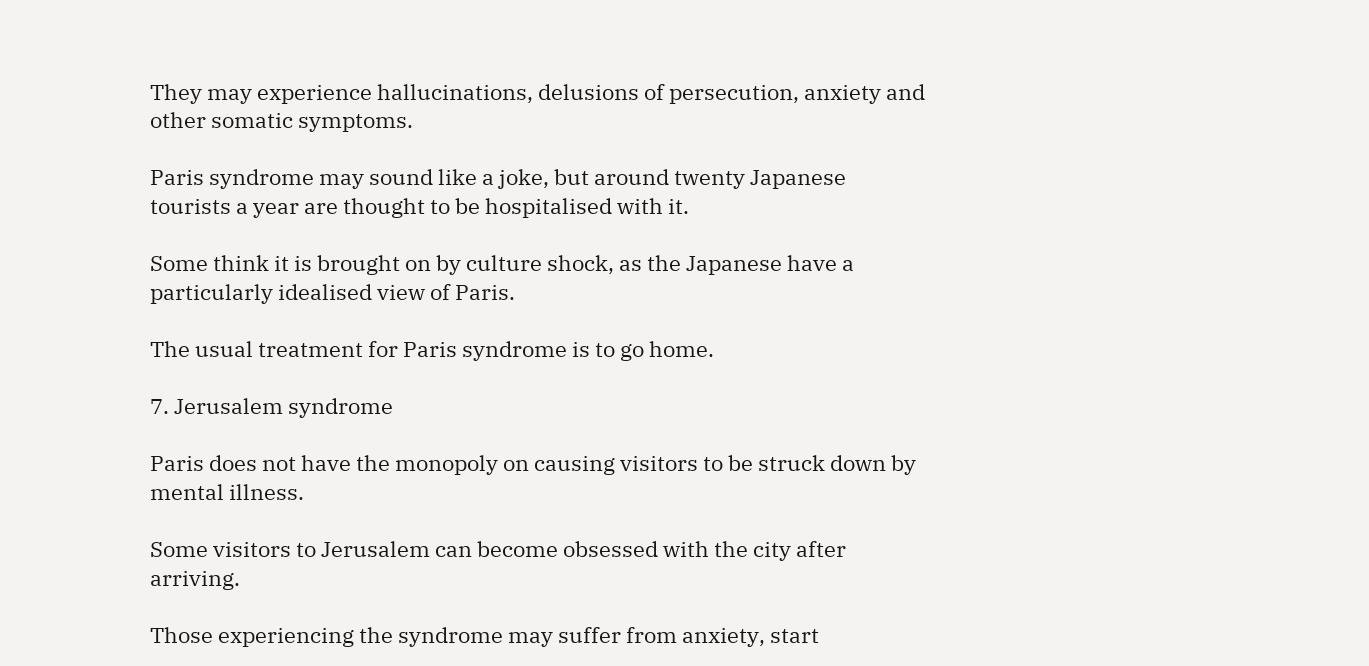They may experience hallucinations, delusions of persecution, anxiety and other somatic symptoms.

Paris syndrome may sound like a joke, but around twenty Japanese tourists a year are thought to be hospitalised with it.

Some think it is brought on by culture shock, as the Japanese have a particularly idealised view of Paris.

The usual treatment for Paris syndrome is to go home.

7. Jerusalem syndrome

Paris does not have the monopoly on causing visitors to be struck down by mental illness.

Some visitors to Jerusalem can become obsessed with the city after arriving.

Those experiencing the syndrome may suffer from anxiety, start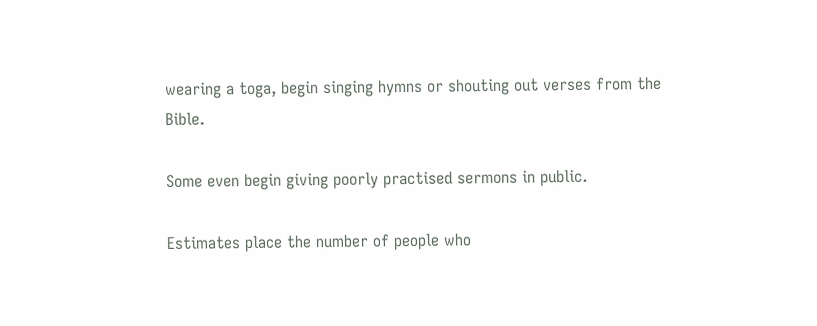wearing a toga, begin singing hymns or shouting out verses from the Bible.

Some even begin giving poorly practised sermons in public.

Estimates place the number of people who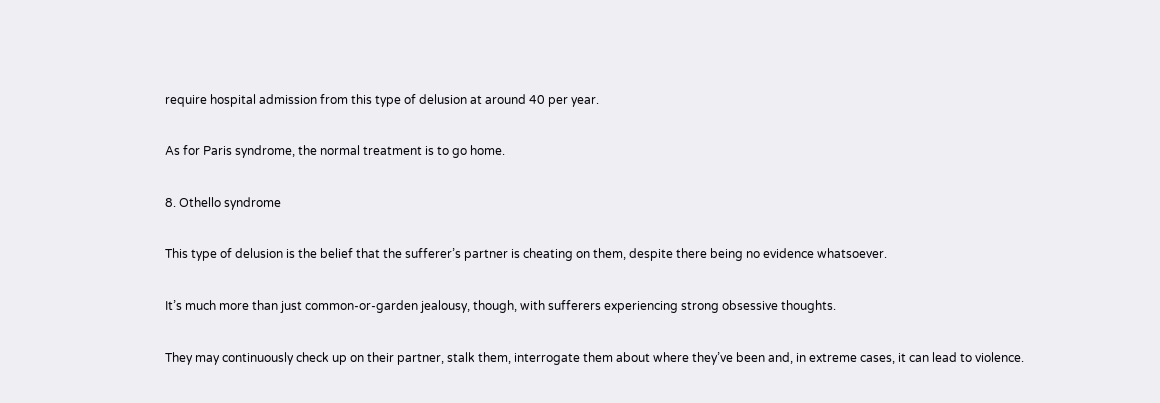require hospital admission from this type of delusion at around 40 per year.

As for Paris syndrome, the normal treatment is to go home.

8. Othello syndrome

This type of delusion is the belief that the sufferer’s partner is cheating on them, despite there being no evidence whatsoever.

It’s much more than just common-or-garden jealousy, though, with sufferers experiencing strong obsessive thoughts.

They may continuously check up on their partner, stalk them, interrogate them about where they’ve been and, in extreme cases, it can lead to violence.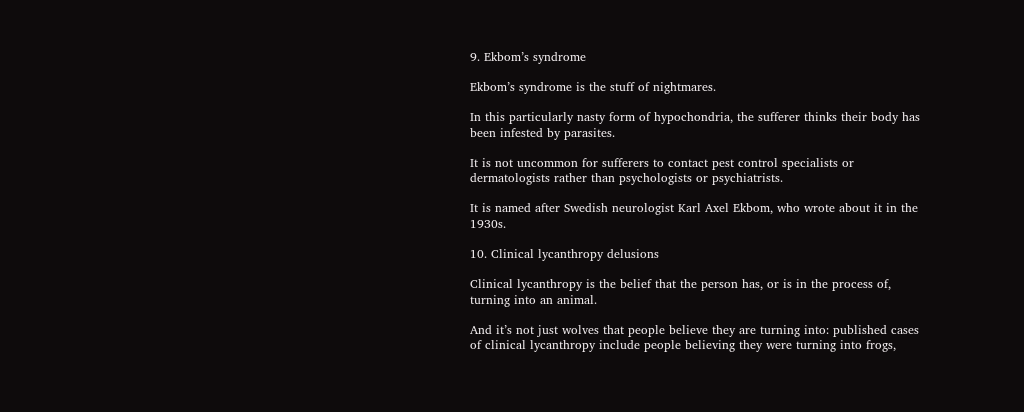9. Ekbom’s syndrome

Ekbom’s syndrome is the stuff of nightmares.

In this particularly nasty form of hypochondria, the sufferer thinks their body has been infested by parasites.

It is not uncommon for sufferers to contact pest control specialists or dermatologists rather than psychologists or psychiatrists.

It is named after Swedish neurologist Karl Axel Ekbom, who wrote about it in the 1930s.

10. Clinical lycanthropy delusions

Clinical lycanthropy is the belief that the person has, or is in the process of, turning into an animal.

And it’s not just wolves that people believe they are turning into: published cases of clinical lycanthropy include people believing they were turning into frogs,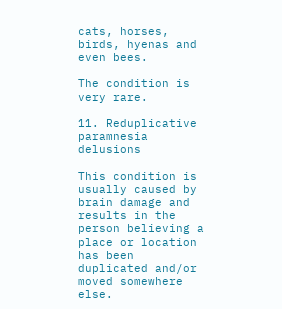cats, horses, birds, hyenas and even bees.

The condition is very rare.

11. Reduplicative paramnesia delusions

This condition is usually caused by brain damage and results in the person believing a place or location has been duplicated and/or moved somewhere else.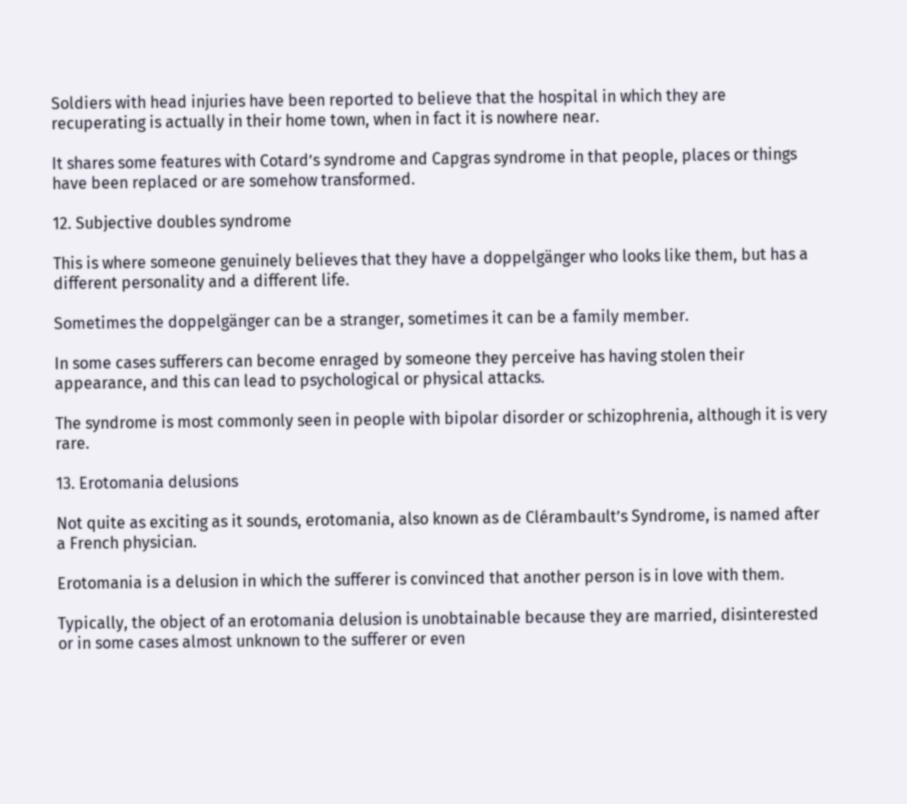Soldiers with head injuries have been reported to believe that the hospital in which they are recuperating is actually in their home town, when in fact it is nowhere near.

It shares some features with Cotard’s syndrome and Capgras syndrome in that people, places or things have been replaced or are somehow transformed.

12. Subjective doubles syndrome

This is where someone genuinely believes that they have a doppelgänger who looks like them, but has a different personality and a different life.

Sometimes the doppelgänger can be a stranger, sometimes it can be a family member.

In some cases sufferers can become enraged by someone they perceive has having stolen their appearance, and this can lead to psychological or physical attacks.

The syndrome is most commonly seen in people with bipolar disorder or schizophrenia, although it is very rare.

13. Erotomania delusions

Not quite as exciting as it sounds, erotomania, also known as de Clérambault’s Syndrome, is named after a French physician.

Erotomania is a delusion in which the sufferer is convinced that another person is in love with them.

Typically, the object of an erotomania delusion is unobtainable because they are married, disinterested or in some cases almost unknown to the sufferer or even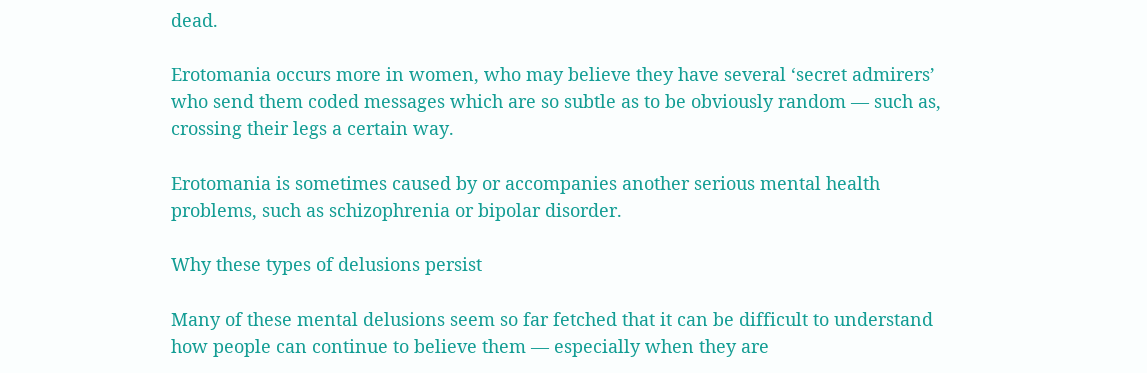dead.

Erotomania occurs more in women, who may believe they have several ‘secret admirers’ who send them coded messages which are so subtle as to be obviously random — such as, crossing their legs a certain way.

Erotomania is sometimes caused by or accompanies another serious mental health problems, such as schizophrenia or bipolar disorder.

Why these types of delusions persist

Many of these mental delusions seem so far fetched that it can be difficult to understand how people can continue to believe them — especially when they are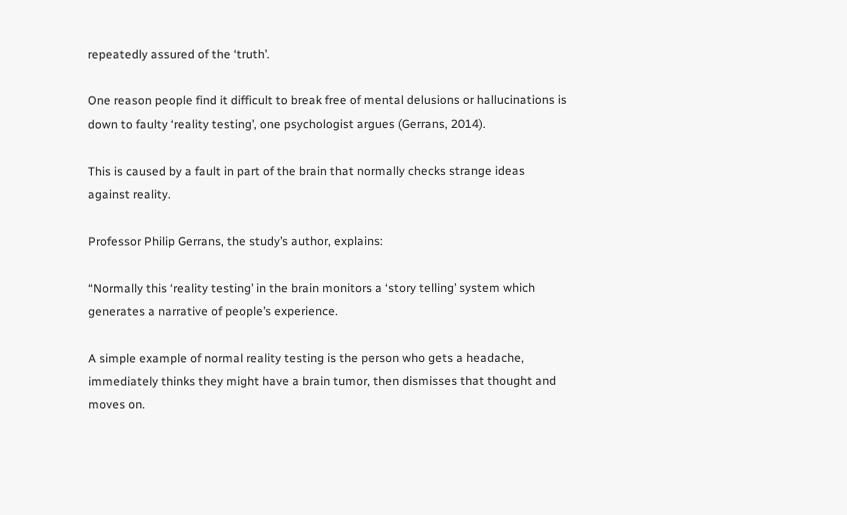repeatedly assured of the ‘truth’.

One reason people find it difficult to break free of mental delusions or hallucinations is down to faulty ‘reality testing’, one psychologist argues (Gerrans, 2014).

This is caused by a fault in part of the brain that normally checks strange ideas against reality.

Professor Philip Gerrans, the study’s author, explains:

“Normally this ‘reality testing’ in the brain monitors a ‘story telling’ system which generates a narrative of people’s experience.

A simple example of normal reality testing is the person who gets a headache, immediately thinks they might have a brain tumor, then dismisses that thought and moves on.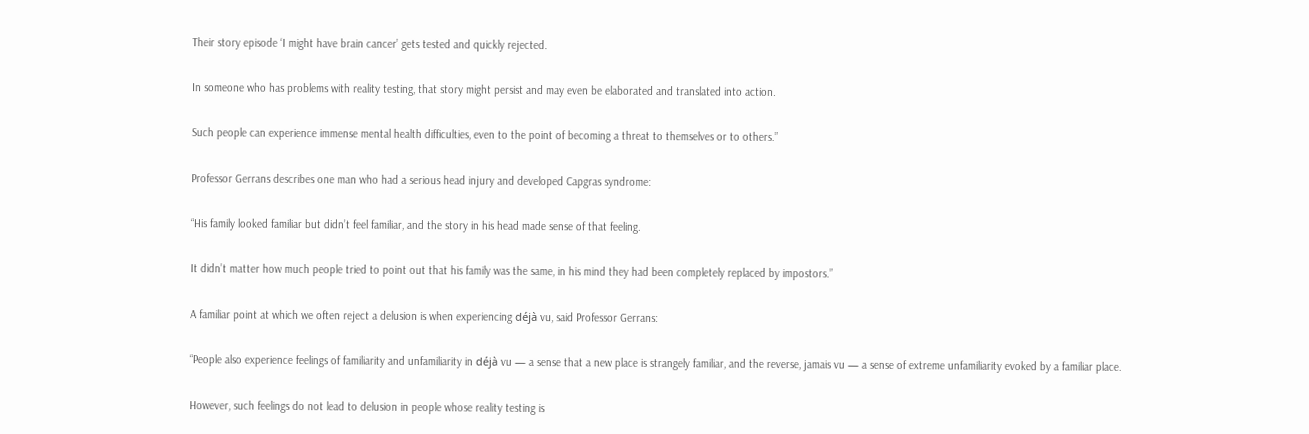Their story episode ‘I might have brain cancer’ gets tested and quickly rejected.

In someone who has problems with reality testing, that story might persist and may even be elaborated and translated into action.

Such people can experience immense mental health difficulties, even to the point of becoming a threat to themselves or to others.”

Professor Gerrans describes one man who had a serious head injury and developed Capgras syndrome:

“His family looked familiar but didn’t feel familiar, and the story in his head made sense of that feeling.

It didn’t matter how much people tried to point out that his family was the same, in his mind they had been completely replaced by impostors.”

A familiar point at which we often reject a delusion is when experiencing déjà vu, said Professor Gerrans:

“People also experience feelings of familiarity and unfamiliarity in déjà vu — a sense that a new place is strangely familiar, and the reverse, jamais vu — a sense of extreme unfamiliarity evoked by a familiar place.

However, such feelings do not lead to delusion in people whose reality testing is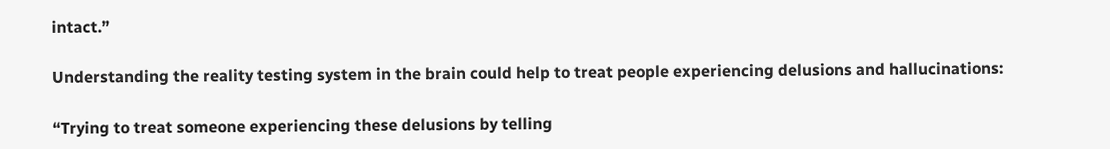intact.”

Understanding the reality testing system in the brain could help to treat people experiencing delusions and hallucinations:

“Trying to treat someone experiencing these delusions by telling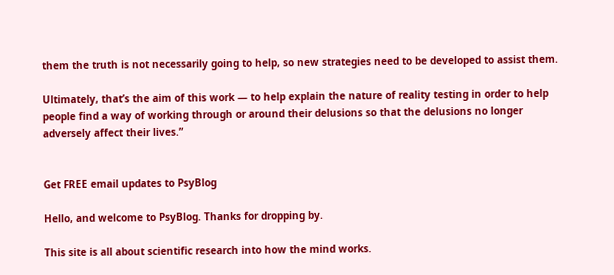them the truth is not necessarily going to help, so new strategies need to be developed to assist them.

Ultimately, that’s the aim of this work — to help explain the nature of reality testing in order to help people find a way of working through or around their delusions so that the delusions no longer adversely affect their lives.”


Get FREE email updates to PsyBlog

Hello, and welcome to PsyBlog. Thanks for dropping by.

This site is all about scientific research into how the mind works.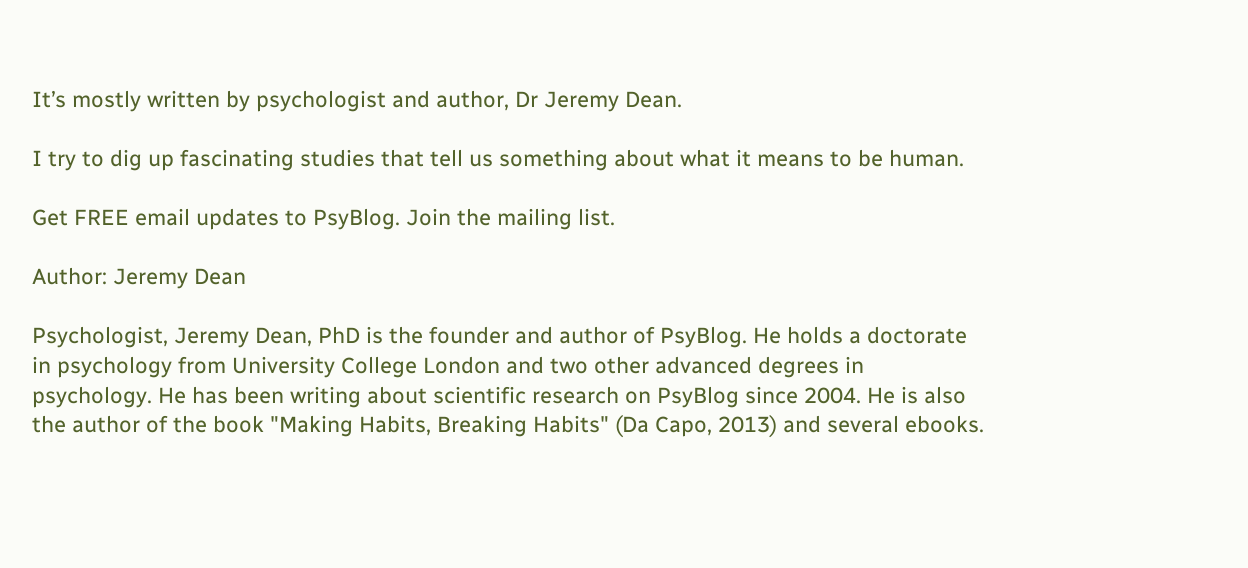It’s mostly written by psychologist and author, Dr Jeremy Dean.

I try to dig up fascinating studies that tell us something about what it means to be human.

Get FREE email updates to PsyBlog. Join the mailing list.

Author: Jeremy Dean

Psychologist, Jeremy Dean, PhD is the founder and author of PsyBlog. He holds a doctorate in psychology from University College London and two other advanced degrees in psychology. He has been writing about scientific research on PsyBlog since 2004. He is also the author of the book "Making Habits, Breaking Habits" (Da Capo, 2013) and several ebooks.